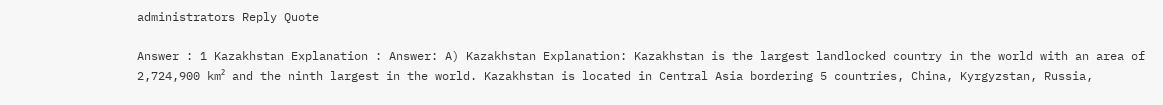administrators Reply Quote

Answer : 1 Kazakhstan Explanation : Answer: A) Kazakhstan Explanation: Kazakhstan is the largest landlocked country in the world with an area of 2,724,900 km² and the ninth largest in the world. Kazakhstan is located in Central Asia bordering 5 countries, China, Kyrgyzstan, Russia,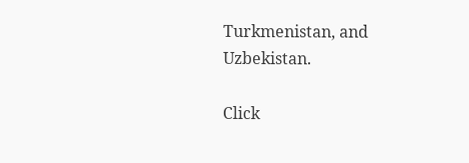Turkmenistan, and Uzbekistan.

Click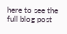here to see the full blog post